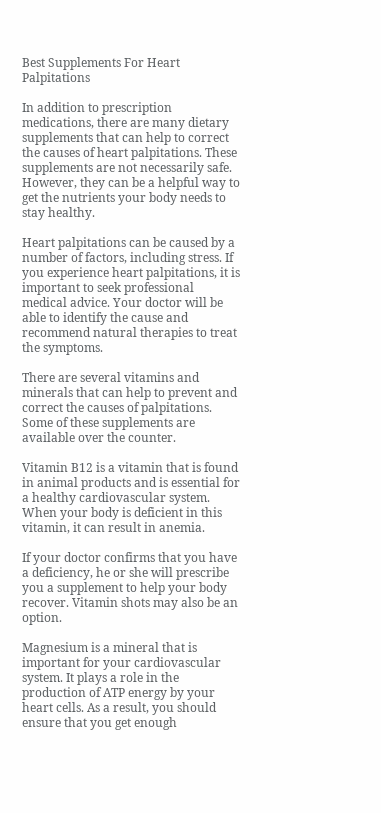Best Supplements For Heart Palpitations

In addition to prescription medications, there are many dietary supplements that can help to correct the causes of heart palpitations. These supplements are not necessarily safe. However, they can be a helpful way to get the nutrients your body needs to stay healthy.

Heart palpitations can be caused by a number of factors, including stress. If you experience heart palpitations, it is important to seek professional medical advice. Your doctor will be able to identify the cause and recommend natural therapies to treat the symptoms.

There are several vitamins and minerals that can help to prevent and correct the causes of palpitations. Some of these supplements are available over the counter.

Vitamin B12 is a vitamin that is found in animal products and is essential for a healthy cardiovascular system. When your body is deficient in this vitamin, it can result in anemia.

If your doctor confirms that you have a deficiency, he or she will prescribe you a supplement to help your body recover. Vitamin shots may also be an option.

Magnesium is a mineral that is important for your cardiovascular system. It plays a role in the production of ATP energy by your heart cells. As a result, you should ensure that you get enough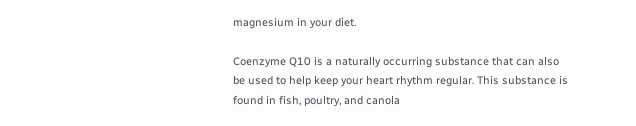magnesium in your diet.

Coenzyme Q10 is a naturally occurring substance that can also be used to help keep your heart rhythm regular. This substance is found in fish, poultry, and canola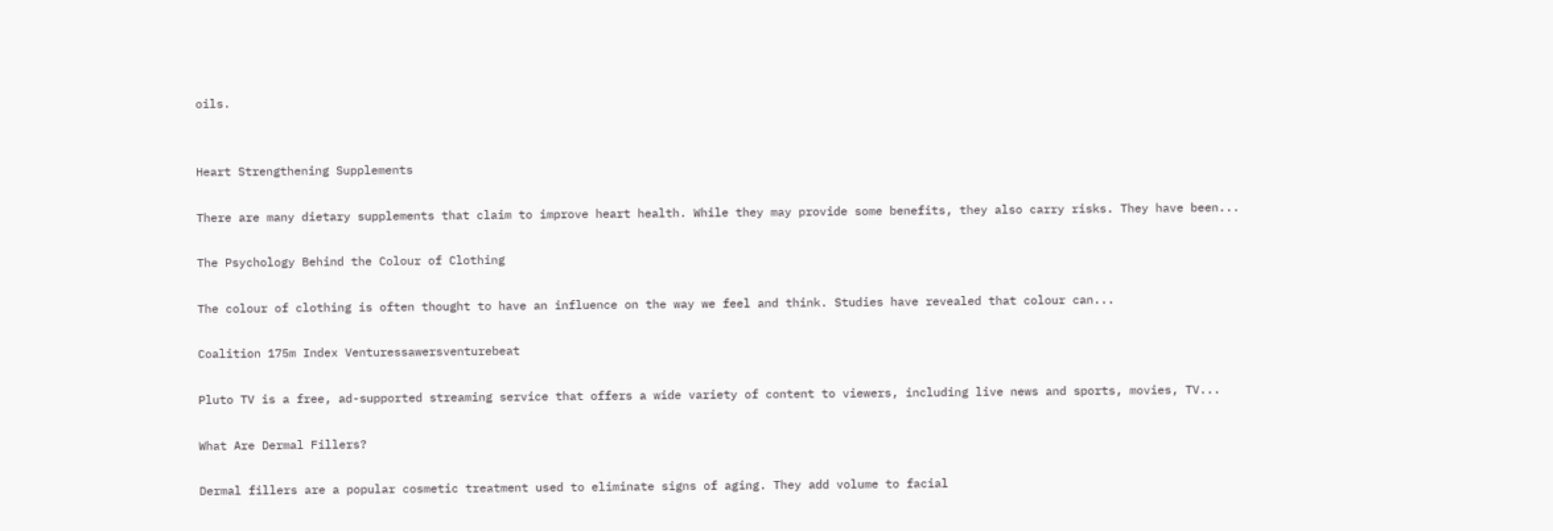oils.


Heart Strengthening Supplements

There are many dietary supplements that claim to improve heart health. While they may provide some benefits, they also carry risks. They have been...

The Psychology Behind the Colour of Clothing

The colour of clothing is often thought to have an influence on the way we feel and think. Studies have revealed that colour can...

Coalition 175m Index Venturessawersventurebeat

Pluto TV is a free, ad-supported streaming service that offers a wide variety of content to viewers, including live news and sports, movies, TV...

What Are Dermal Fillers?

Dermal fillers are a popular cosmetic treatment used to eliminate signs of aging. They add volume to facial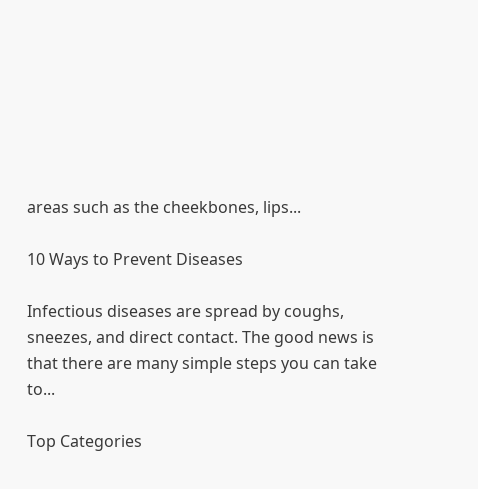areas such as the cheekbones, lips...

10 Ways to Prevent Diseases

Infectious diseases are spread by coughs, sneezes, and direct contact. The good news is that there are many simple steps you can take to...

Top Categories